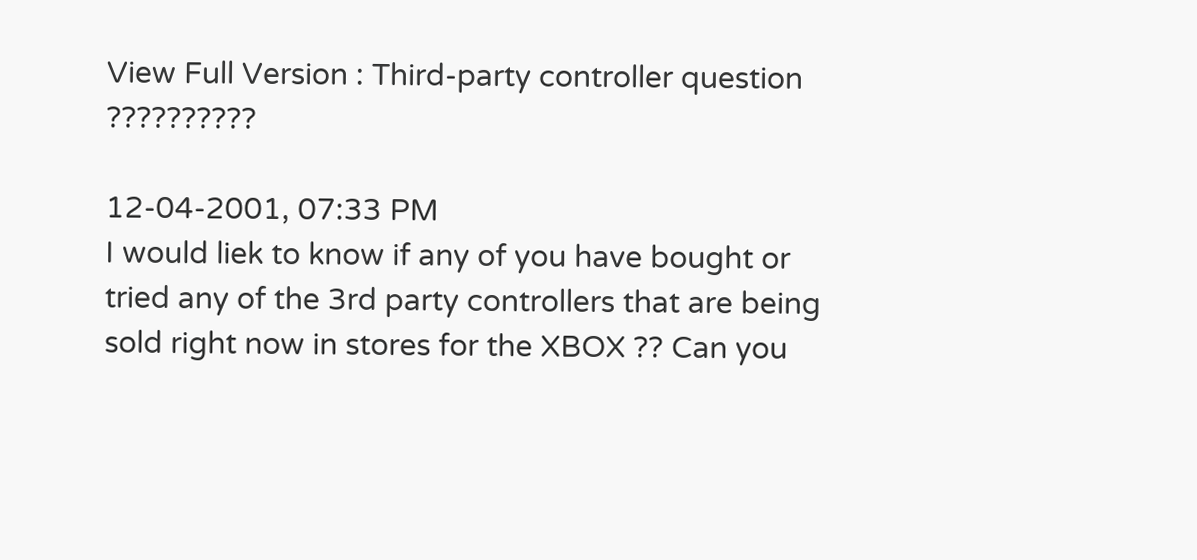View Full Version : Third-party controller question ??????????

12-04-2001, 07:33 PM
I would liek to know if any of you have bought or tried any of the 3rd party controllers that are being sold right now in stores for the XBOX ?? Can you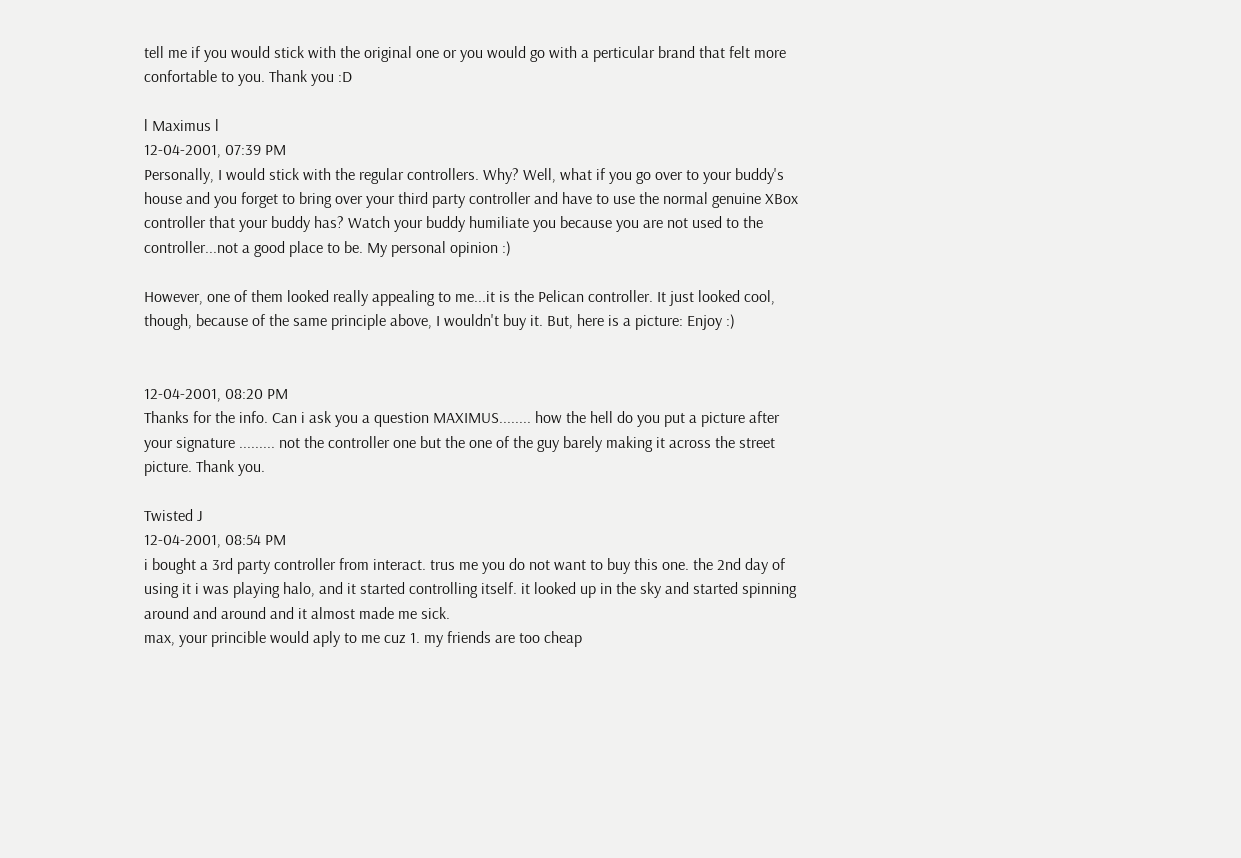tell me if you would stick with the original one or you would go with a perticular brand that felt more confortable to you. Thank you :D

l Maximus l
12-04-2001, 07:39 PM
Personally, I would stick with the regular controllers. Why? Well, what if you go over to your buddy's house and you forget to bring over your third party controller and have to use the normal genuine XBox controller that your buddy has? Watch your buddy humiliate you because you are not used to the controller...not a good place to be. My personal opinion :)

However, one of them looked really appealing to me...it is the Pelican controller. It just looked cool, though, because of the same principle above, I wouldn't buy it. But, here is a picture: Enjoy :)


12-04-2001, 08:20 PM
Thanks for the info. Can i ask you a question MAXIMUS........ how the hell do you put a picture after your signature ......... not the controller one but the one of the guy barely making it across the street picture. Thank you.

Twisted J
12-04-2001, 08:54 PM
i bought a 3rd party controller from interact. trus me you do not want to buy this one. the 2nd day of using it i was playing halo, and it started controlling itself. it looked up in the sky and started spinning around and around and it almost made me sick.
max, your princible would aply to me cuz 1. my friends are too cheap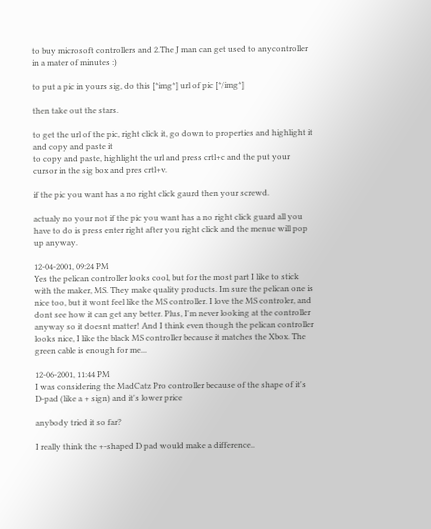to buy microsoft controllers and 2.The J man can get used to anycontroller in a mater of minutes :)

to put a pic in yours sig, do this [*img*] url of pic [*/img*]

then take out the stars.

to get the url of the pic, right click it, go down to properties and highlight it and copy and paste it
to copy and paste, highlight the url and press crtl+c and the put your cursor in the sig box and pres crtl+v.

if the pic you want has a no right click gaurd then your screwd.

actualy no your not if the pic you want has a no right click guard all you have to do is press enter right after you right click and the menue will pop up anyway.

12-04-2001, 09:24 PM
Yes the pelican controller looks cool, but for the most part I like to stick with the maker, MS. They make quality products. Im sure the pelican one is nice too, but it wont feel like the MS controller. I love the MS controler, and dont see how it can get any better. Plus, I'm never looking at the controller anyway so it doesnt matter! And I think even though the pelican controller looks nice, I like the black MS controller because it matches the Xbox. The green cable is enough for me...

12-06-2001, 11:44 PM
I was considering the MadCatz Pro controller because of the shape of it's D-pad (like a + sign) and it's lower price

anybody tried it so far?

I really think the +-shaped D pad would make a difference..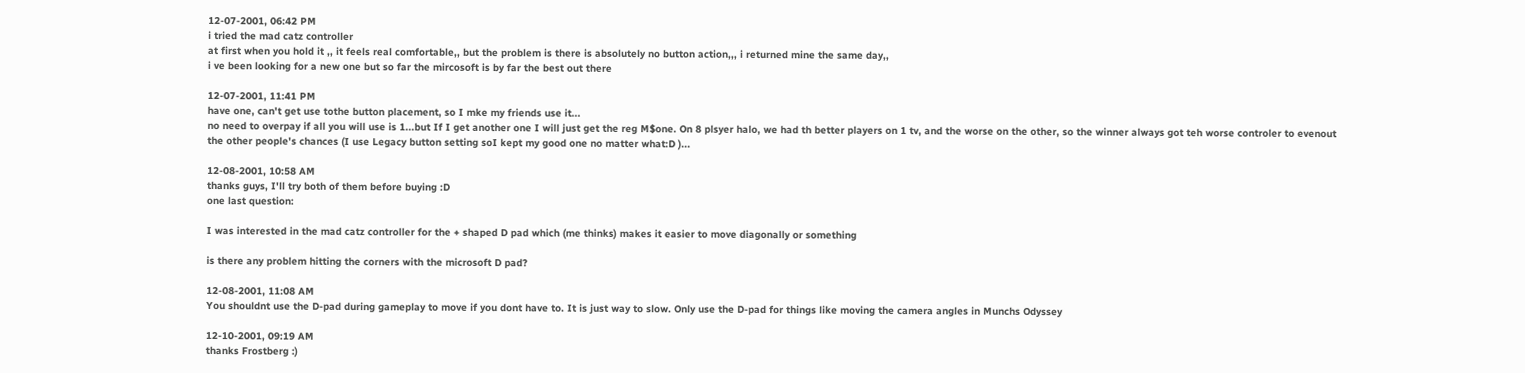12-07-2001, 06:42 PM
i tried the mad catz controller
at first when you hold it ,, it feels real comfortable,, but the problem is there is absolutely no button action,,, i returned mine the same day,,
i ve been looking for a new one but so far the mircosoft is by far the best out there

12-07-2001, 11:41 PM
have one, can't get use tothe button placement, so I mke my friends use it...
no need to overpay if all you will use is 1...but If I get another one I will just get the reg M$one. On 8 plsyer halo, we had th better players on 1 tv, and the worse on the other, so the winner always got teh worse controler to evenout the other people's chances (I use Legacy button setting soI kept my good one no matter what:D )...

12-08-2001, 10:58 AM
thanks guys, I'll try both of them before buying :D
one last question:

I was interested in the mad catz controller for the + shaped D pad which (me thinks) makes it easier to move diagonally or something

is there any problem hitting the corners with the microsoft D pad?

12-08-2001, 11:08 AM
You shouldnt use the D-pad during gameplay to move if you dont have to. It is just way to slow. Only use the D-pad for things like moving the camera angles in Munchs Odyssey

12-10-2001, 09:19 AM
thanks Frostberg :)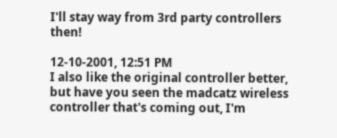I'll stay way from 3rd party controllers then!

12-10-2001, 12:51 PM
I also like the original controller better, but have you seen the madcatz wireless controller that's coming out, I'm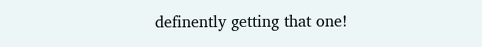definently getting that one!